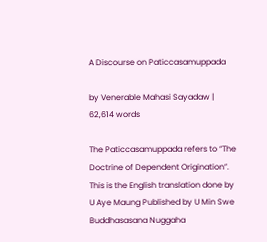A Discourse on Paticcasamuppada

by Venerable Mahasi Sayadaw | 62,614 words

The Paticcasamuppada refers to “The Doctrine of Dependent Origination”. This is the English translation done by U Aye Maung Published by U Min Swe Buddhasasana Nuggaha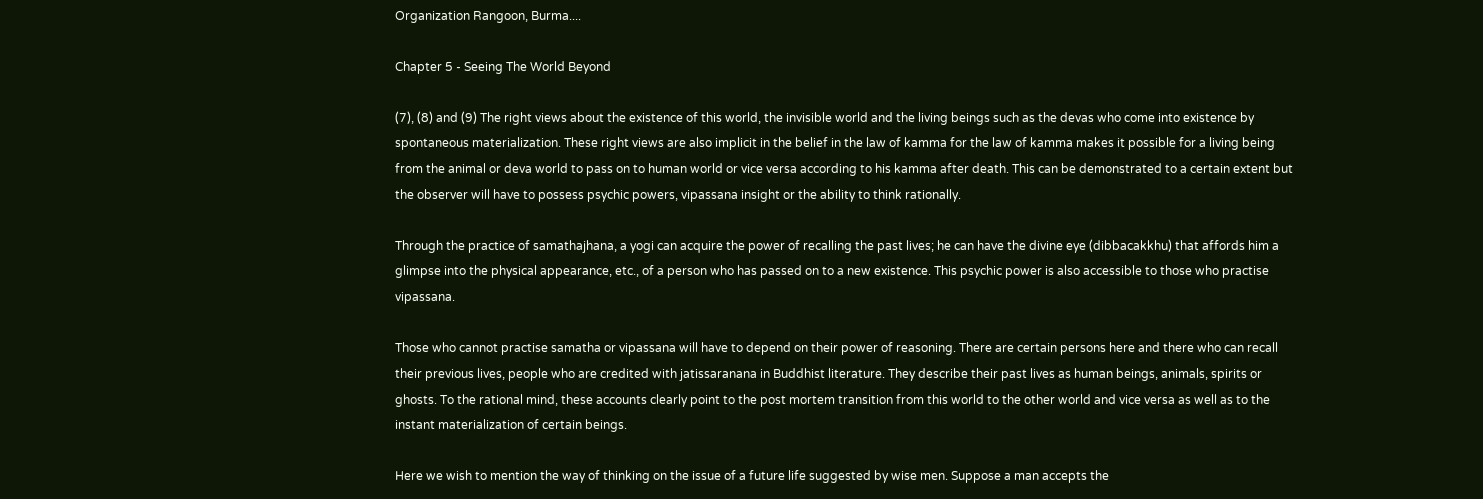Organization Rangoon, Burma....

Chapter 5 - Seeing The World Beyond

(7), (8) and (9) The right views about the existence of this world, the invisible world and the living beings such as the devas who come into existence by spontaneous materialization. These right views are also implicit in the belief in the law of kamma for the law of kamma makes it possible for a living being from the animal or deva world to pass on to human world or vice versa according to his kamma after death. This can be demonstrated to a certain extent but the observer will have to possess psychic powers, vipassana insight or the ability to think rationally.

Through the practice of samathajhana, a yogi can acquire the power of recalling the past lives; he can have the divine eye (dibbacakkhu) that affords him a glimpse into the physical appearance, etc., of a person who has passed on to a new existence. This psychic power is also accessible to those who practise vipassana.

Those who cannot practise samatha or vipassana will have to depend on their power of reasoning. There are certain persons here and there who can recall their previous lives, people who are credited with jatissaranana in Buddhist literature. They describe their past lives as human beings, animals, spirits or ghosts. To the rational mind, these accounts clearly point to the post mortem transition from this world to the other world and vice versa as well as to the instant materialization of certain beings.

Here we wish to mention the way of thinking on the issue of a future life suggested by wise men. Suppose a man accepts the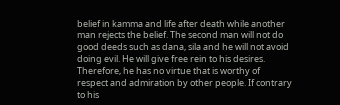belief in kamma and life after death while another man rejects the belief. The second man will not do good deeds such as dana, sila and he will not avoid doing evil. He will give free rein to his desires. Therefore, he has no virtue that is worthy of respect and admiration by other people. If contrary to his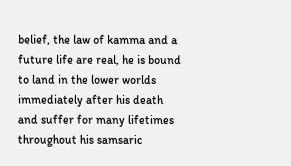belief, the law of kamma and a future life are real, he is bound to land in the lower worlds immediately after his death and suffer for many lifetimes throughout his samsaric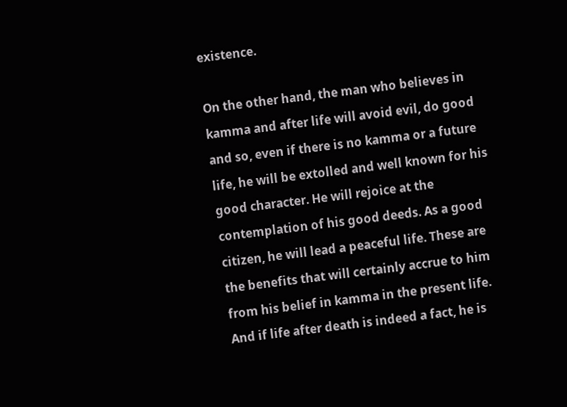existence.

On the other hand, the man who believes in kamma and after life will avoid evil, do good and so, even if there is no kamma or a future life, he will be extolled and well known for his good character. He will rejoice at the contemplation of his good deeds. As a good citizen, he will lead a peaceful life. These are the benefits that will certainly accrue to him from his belief in kamma in the present life. And if life after death is indeed a fact, he is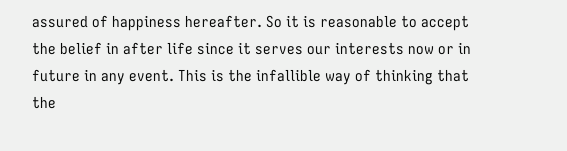assured of happiness hereafter. So it is reasonable to accept the belief in after life since it serves our interests now or in future in any event. This is the infallible way of thinking that the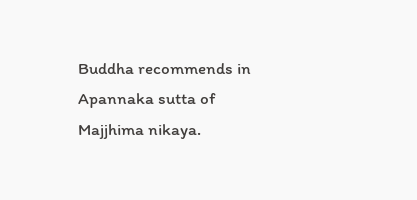Buddha recommends in Apannaka sutta of Majjhima nikaya.